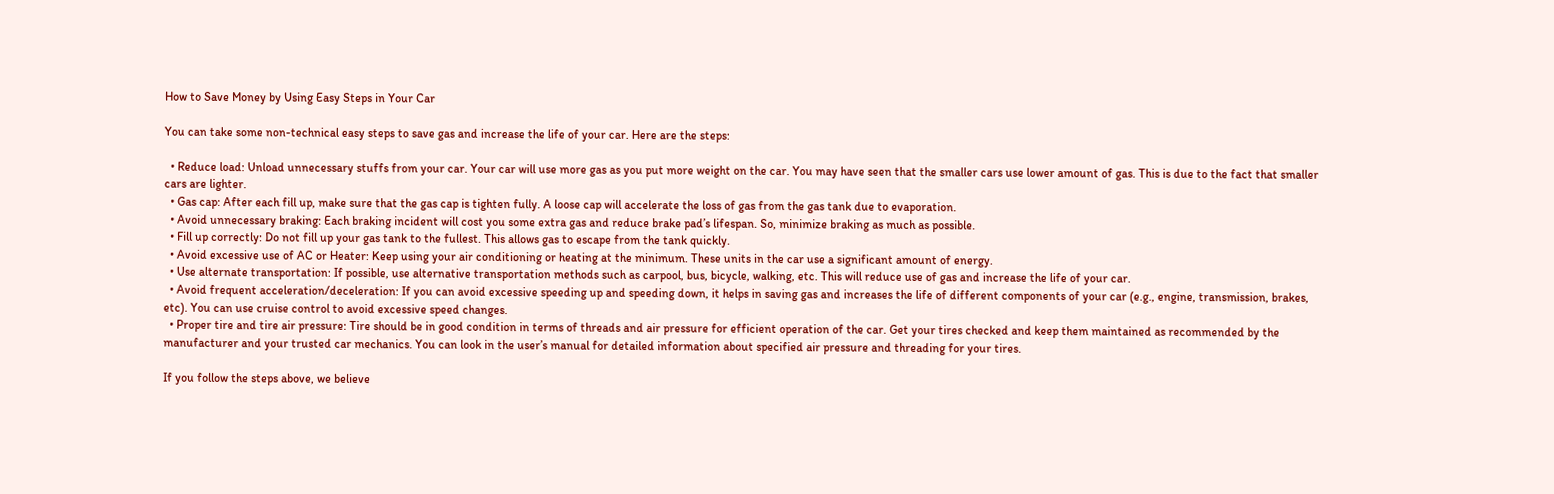How to Save Money by Using Easy Steps in Your Car

You can take some non-technical easy steps to save gas and increase the life of your car. Here are the steps:

  • Reduce load: Unload unnecessary stuffs from your car. Your car will use more gas as you put more weight on the car. You may have seen that the smaller cars use lower amount of gas. This is due to the fact that smaller cars are lighter.
  • Gas cap: After each fill up, make sure that the gas cap is tighten fully. A loose cap will accelerate the loss of gas from the gas tank due to evaporation.
  • Avoid unnecessary braking: Each braking incident will cost you some extra gas and reduce brake pad’s lifespan. So, minimize braking as much as possible.
  • Fill up correctly: Do not fill up your gas tank to the fullest. This allows gas to escape from the tank quickly.
  • Avoid excessive use of AC or Heater: Keep using your air conditioning or heating at the minimum. These units in the car use a significant amount of energy.
  • Use alternate transportation: If possible, use alternative transportation methods such as carpool, bus, bicycle, walking, etc. This will reduce use of gas and increase the life of your car.
  • Avoid frequent acceleration/deceleration: If you can avoid excessive speeding up and speeding down, it helps in saving gas and increases the life of different components of your car (e.g., engine, transmission, brakes, etc). You can use cruise control to avoid excessive speed changes.
  • Proper tire and tire air pressure: Tire should be in good condition in terms of threads and air pressure for efficient operation of the car. Get your tires checked and keep them maintained as recommended by the manufacturer and your trusted car mechanics. You can look in the user’s manual for detailed information about specified air pressure and threading for your tires.

If you follow the steps above, we believe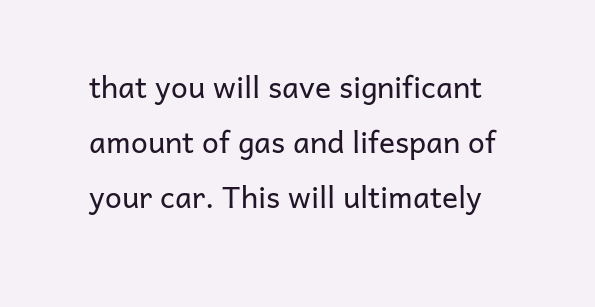that you will save significant amount of gas and lifespan of your car. This will ultimately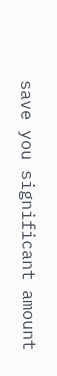save you significant amount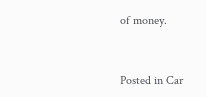of money.


Posted in Car